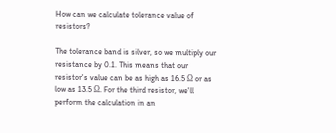How can we calculate tolerance value of resistors?

The tolerance band is silver, so we multiply our resistance by 0.1. This means that our resistor's value can be as high as 16.5 Ω or as low as 13.5 Ω. For the third resistor, we'll perform the calculation in an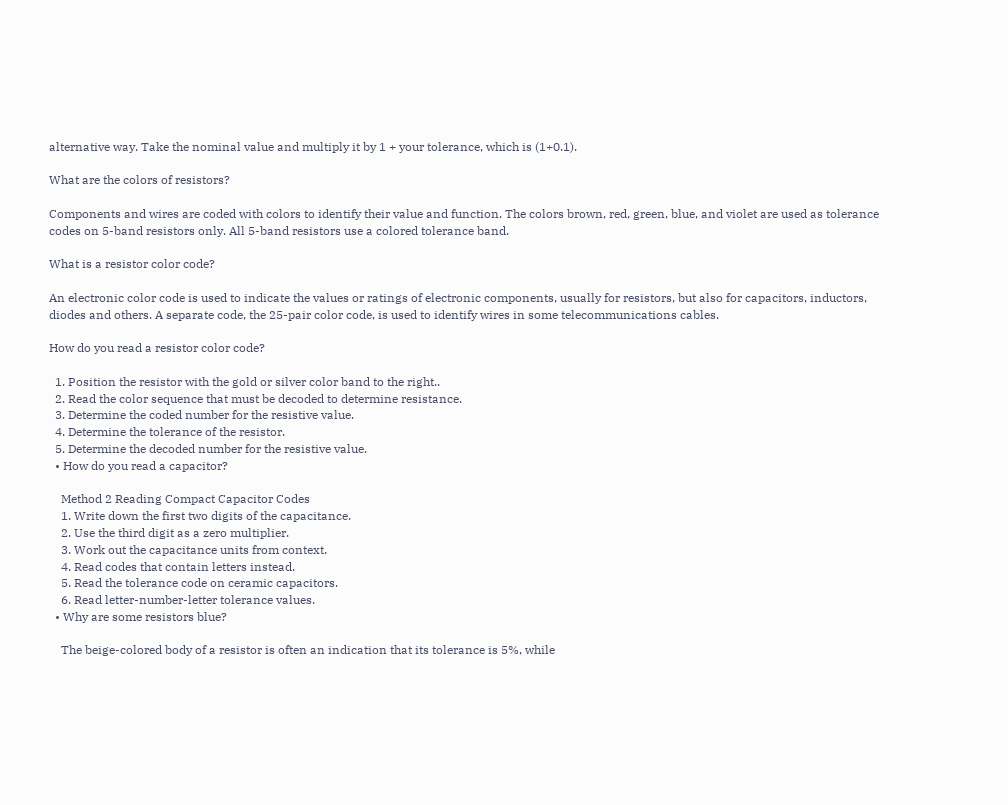alternative way. Take the nominal value and multiply it by 1 + your tolerance, which is (1+0.1).

What are the colors of resistors?

Components and wires are coded with colors to identify their value and function. The colors brown, red, green, blue, and violet are used as tolerance codes on 5-band resistors only. All 5-band resistors use a colored tolerance band.

What is a resistor color code?

An electronic color code is used to indicate the values or ratings of electronic components, usually for resistors, but also for capacitors, inductors, diodes and others. A separate code, the 25-pair color code, is used to identify wires in some telecommunications cables.

How do you read a resistor color code?

  1. Position the resistor with the gold or silver color band to the right..
  2. Read the color sequence that must be decoded to determine resistance.
  3. Determine the coded number for the resistive value.
  4. Determine the tolerance of the resistor.
  5. Determine the decoded number for the resistive value.
  • How do you read a capacitor?

    Method 2 Reading Compact Capacitor Codes
    1. Write down the first two digits of the capacitance.
    2. Use the third digit as a zero multiplier.
    3. Work out the capacitance units from context.
    4. Read codes that contain letters instead.
    5. Read the tolerance code on ceramic capacitors.
    6. Read letter-number-letter tolerance values.
  • Why are some resistors blue?

    The beige-colored body of a resistor is often an indication that its tolerance is 5%, while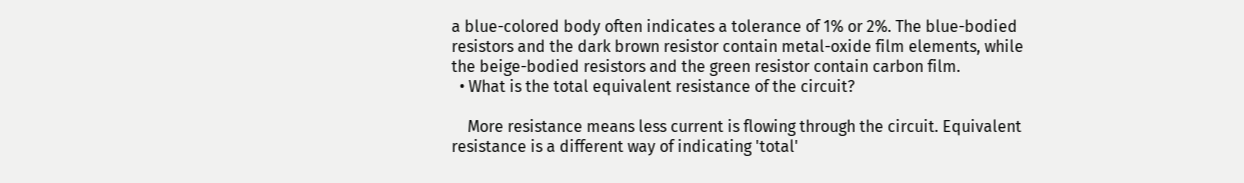a blue-colored body often indicates a tolerance of 1% or 2%. The blue-bodied resistors and the dark brown resistor contain metal-oxide film elements, while the beige-bodied resistors and the green resistor contain carbon film.
  • What is the total equivalent resistance of the circuit?

    More resistance means less current is flowing through the circuit. Equivalent resistance is a different way of indicating 'total'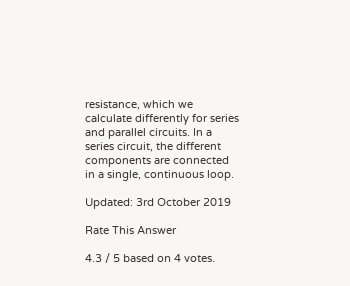resistance, which we calculate differently for series and parallel circuits. In a series circuit, the different components are connected in a single, continuous loop.

Updated: 3rd October 2019

Rate This Answer

4.3 / 5 based on 4 votes.